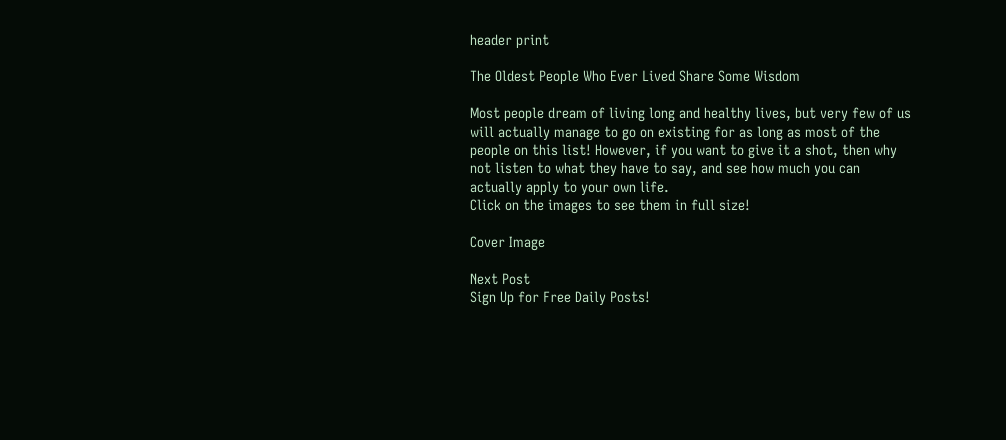header print

The Oldest People Who Ever Lived Share Some Wisdom

Most people dream of living long and healthy lives, but very few of us will actually manage to go on existing for as long as most of the people on this list! However, if you want to give it a shot, then why not listen to what they have to say, and see how much you can actually apply to your own life.
Click on the images to see them in full size!

Cover Image

Next Post
Sign Up for Free Daily Posts!